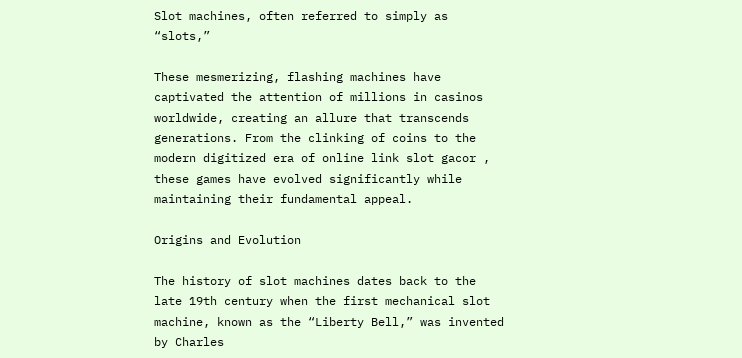Slot machines, often referred to simply as “slots,”

These mesmerizing, flashing machines have captivated the attention of millions in casinos worldwide, creating an allure that transcends generations. From the clinking of coins to the modern digitized era of online link slot gacor , these games have evolved significantly while maintaining their fundamental appeal.

Origins and Evolution

The history of slot machines dates back to the late 19th century when the first mechanical slot machine, known as the “Liberty Bell,” was invented by Charles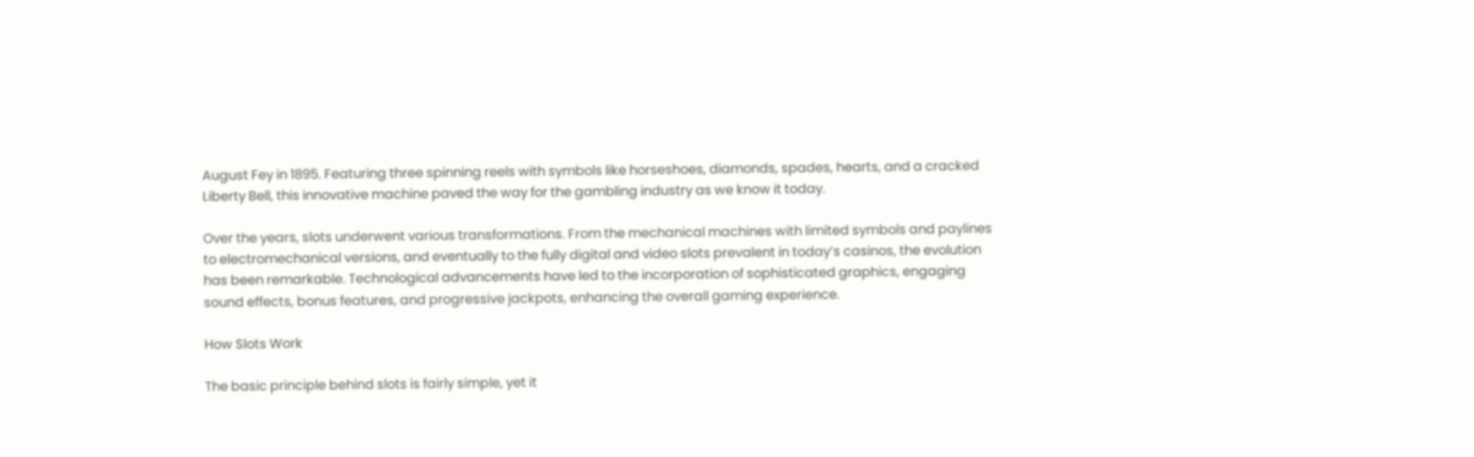August Fey in 1895. Featuring three spinning reels with symbols like horseshoes, diamonds, spades, hearts, and a cracked Liberty Bell, this innovative machine paved the way for the gambling industry as we know it today.

Over the years, slots underwent various transformations. From the mechanical machines with limited symbols and paylines to electromechanical versions, and eventually to the fully digital and video slots prevalent in today’s casinos, the evolution has been remarkable. Technological advancements have led to the incorporation of sophisticated graphics, engaging sound effects, bonus features, and progressive jackpots, enhancing the overall gaming experience.

How Slots Work

The basic principle behind slots is fairly simple, yet it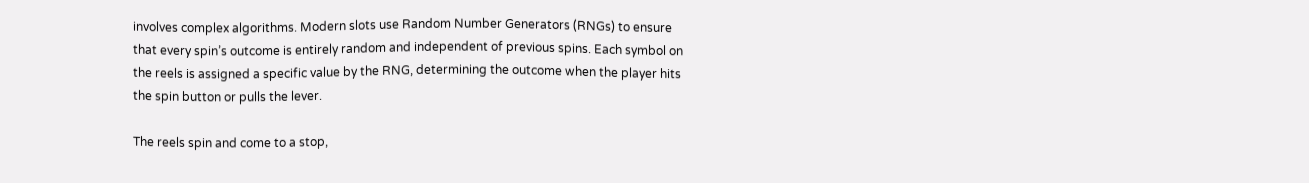involves complex algorithms. Modern slots use Random Number Generators (RNGs) to ensure that every spin’s outcome is entirely random and independent of previous spins. Each symbol on the reels is assigned a specific value by the RNG, determining the outcome when the player hits the spin button or pulls the lever.

The reels spin and come to a stop,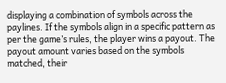displaying a combination of symbols across the paylines. If the symbols align in a specific pattern as per the game’s rules, the player wins a payout. The payout amount varies based on the symbols matched, their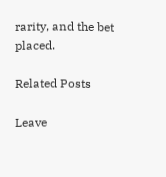rarity, and the bet placed.

Related Posts

Leave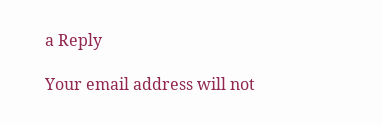a Reply

Your email address will not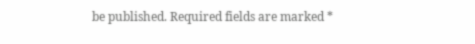be published. Required fields are marked *